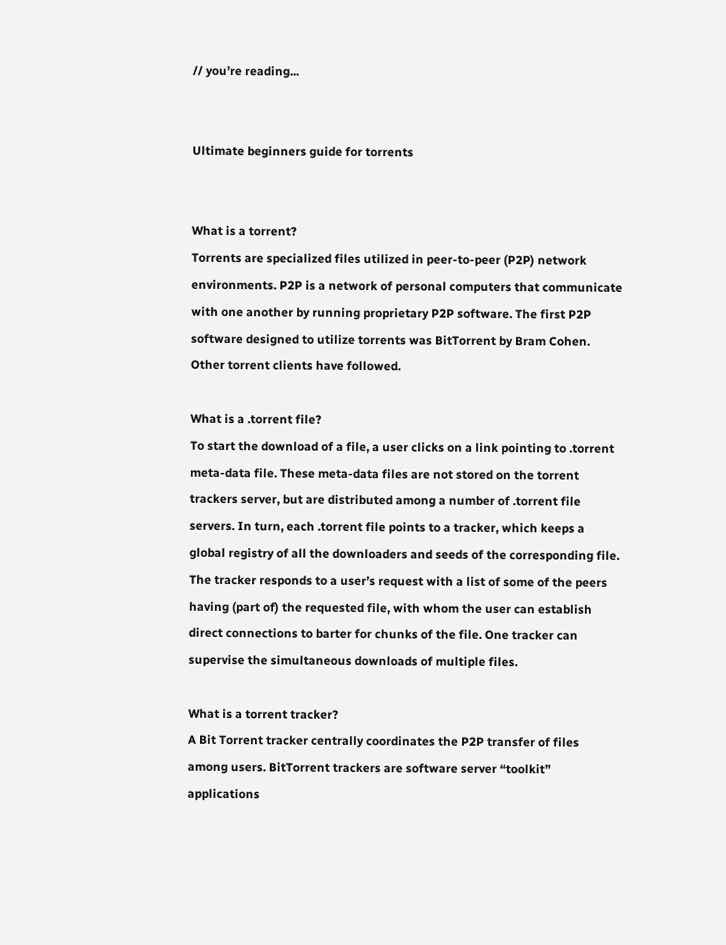// you’re reading...


Ultimate beginners guide for torrents


What is a torrent?
Torrents are specialized files utilized in peer-to-peer (P2P) network environments. P2P is a network of personal computers that communicate with one another by running proprietary P2P software. The first P2P software designed to utilize torrents was BitTorrent by Bram Cohen. Other torrent clients have followed.

What is a .torrent file?
To start the download of a file, a user clicks on a link pointing to .torrent meta-data file. These meta-data files are not stored on the torrent trackers server, but are distributed among a number of .torrent file servers. In turn, each .torrent file points to a tracker, which keeps a global registry of all the downloaders and seeds of the corresponding file. The tracker responds to a user’s request with a list of some of the peers having (part of) the requested file, with whom the user can establish direct connections to barter for chunks of the file. One tracker can supervise the simultaneous downloads of multiple files.

What is a torrent tracker?
A Bit Torrent tracker centrally coordinates the P2P transfer of files among users. BitTorrent trackers are software server “toolkit” applications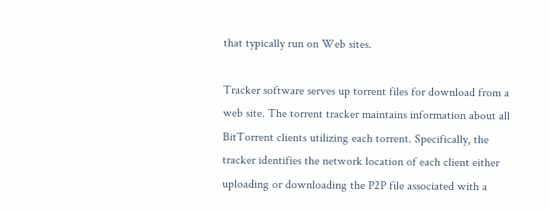that typically run on Web sites.

Tracker software serves up torrent files for download from a web site. The torrent tracker maintains information about all BitTorrent clients utilizing each torrent. Specifically, the tracker identifies the network location of each client either uploading or downloading the P2P file associated with a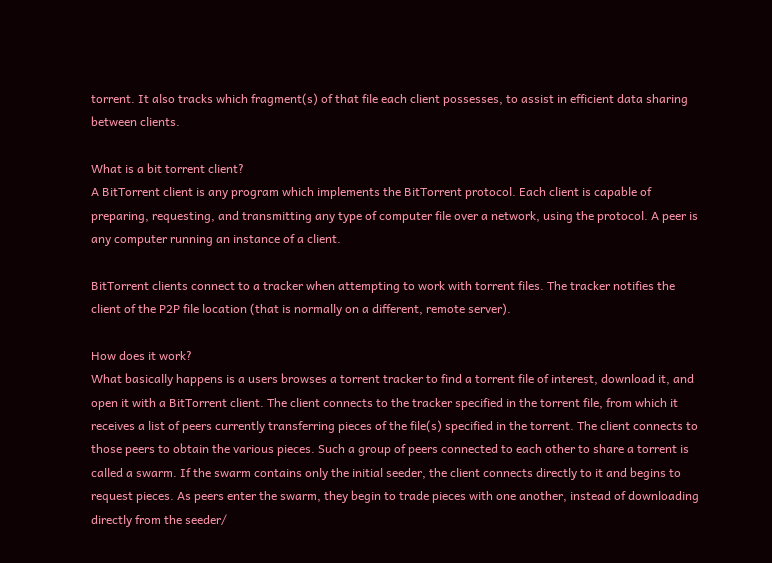torrent. It also tracks which fragment(s) of that file each client possesses, to assist in efficient data sharing between clients.

What is a bit torrent client?
A BitTorrent client is any program which implements the BitTorrent protocol. Each client is capable of preparing, requesting, and transmitting any type of computer file over a network, using the protocol. A peer is any computer running an instance of a client.

BitTorrent clients connect to a tracker when attempting to work with torrent files. The tracker notifies the client of the P2P file location (that is normally on a different, remote server).

How does it work?
What basically happens is a users browses a torrent tracker to find a torrent file of interest, download it, and open it with a BitTorrent client. The client connects to the tracker specified in the torrent file, from which it receives a list of peers currently transferring pieces of the file(s) specified in the torrent. The client connects to those peers to obtain the various pieces. Such a group of peers connected to each other to share a torrent is called a swarm. If the swarm contains only the initial seeder, the client connects directly to it and begins to request pieces. As peers enter the swarm, they begin to trade pieces with one another, instead of downloading directly from the seeder/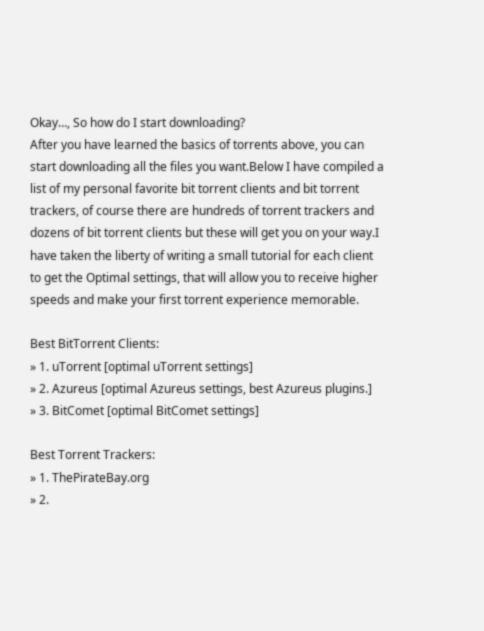Okay…, So how do I start downloading?
After you have learned the basics of torrents above, you can start downloading all the files you want.Below I have compiled a list of my personal favorite bit torrent clients and bit torrent trackers, of course there are hundreds of torrent trackers and dozens of bit torrent clients but these will get you on your way.I have taken the liberty of writing a small tutorial for each client to get the Optimal settings, that will allow you to receive higher speeds and make your first torrent experience memorable.

Best BitTorrent Clients:
» 1. uTorrent [optimal uTorrent settings]
» 2. Azureus [optimal Azureus settings, best Azureus plugins.]
» 3. BitComet [optimal BitComet settings]

Best Torrent Trackers:
» 1. ThePirateBay.org
» 2.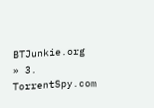BTJunkie.org
» 3. TorrentSpy.com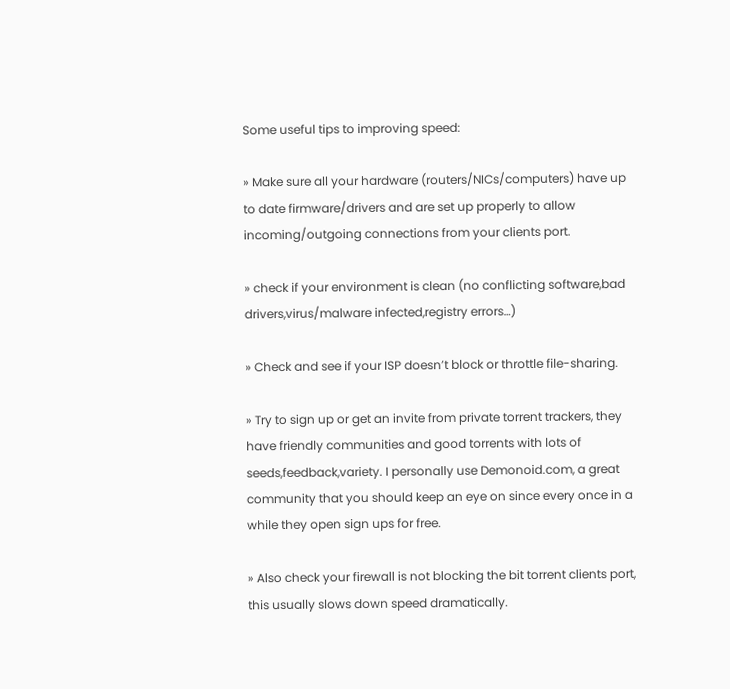Some useful tips to improving speed:

» Make sure all your hardware (routers/NICs/computers) have up to date firmware/drivers and are set up properly to allow incoming/outgoing connections from your clients port.

» check if your environment is clean (no conflicting software,bad drivers,virus/malware infected,registry errors…)

» Check and see if your ISP doesn’t block or throttle file-sharing.

» Try to sign up or get an invite from private torrent trackers, they have friendly communities and good torrents with lots of seeds,feedback,variety. I personally use Demonoid.com, a great community that you should keep an eye on since every once in a while they open sign ups for free.

» Also check your firewall is not blocking the bit torrent clients port, this usually slows down speed dramatically.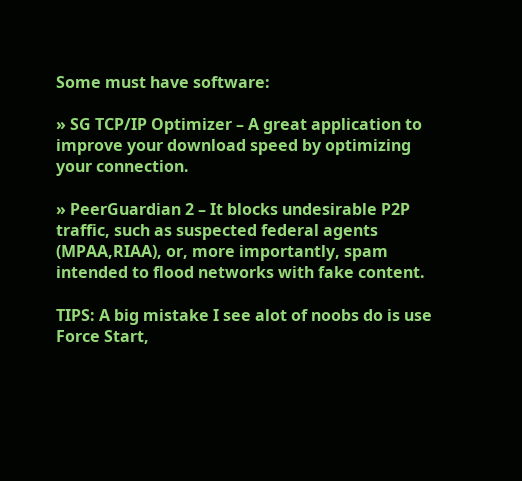Some must have software:

» SG TCP/IP Optimizer – A great application to improve your download speed by optimizing your connection.

» PeerGuardian 2 – It blocks undesirable P2P traffic, such as suspected federal agents (MPAA,RIAA), or, more importantly, spam intended to flood networks with fake content.

TIPS: A big mistake I see alot of noobs do is use Force Start,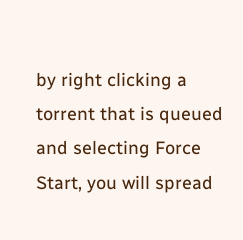by right clicking a torrent that is queued and selecting Force Start, you will spread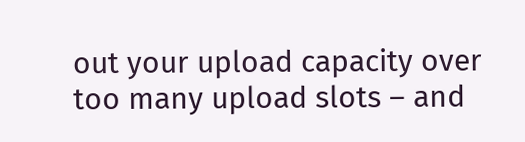out your upload capacity over too many upload slots – and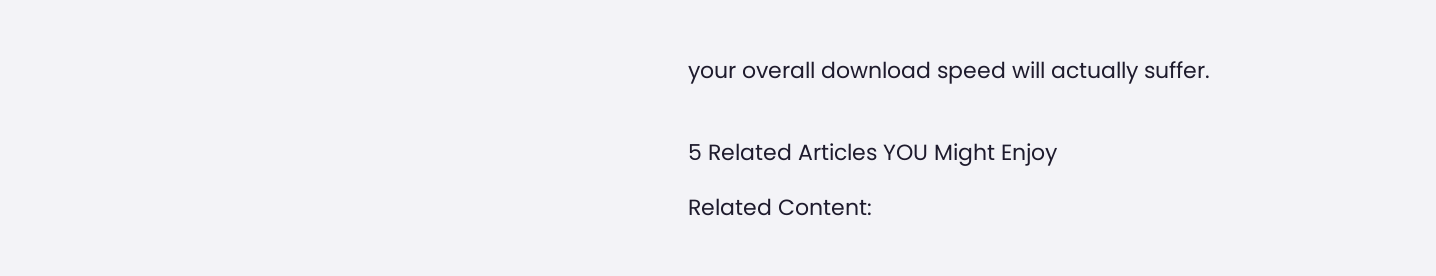your overall download speed will actually suffer.


5 Related Articles YOU Might Enjoy

Related Content: